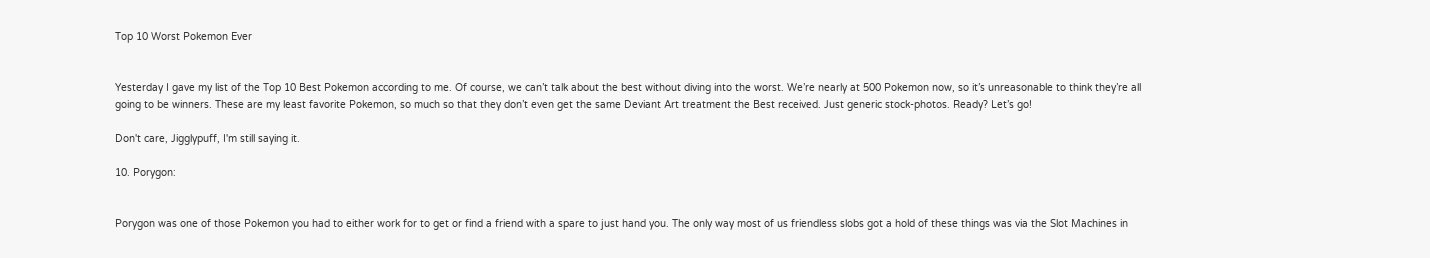Top 10 Worst Pokemon Ever


Yesterday I gave my list of the Top 10 Best Pokemon according to me. Of course, we can’t talk about the best without diving into the worst. We’re nearly at 500 Pokemon now, so it’s unreasonable to think they’re all going to be winners. These are my least favorite Pokemon, so much so that they don’t even get the same Deviant Art treatment the Best received. Just generic stock-photos. Ready? Let’s go!

Don't care, Jigglypuff, I'm still saying it.

10. Porygon:


Porygon was one of those Pokemon you had to either work for to get or find a friend with a spare to just hand you. The only way most of us friendless slobs got a hold of these things was via the Slot Machines in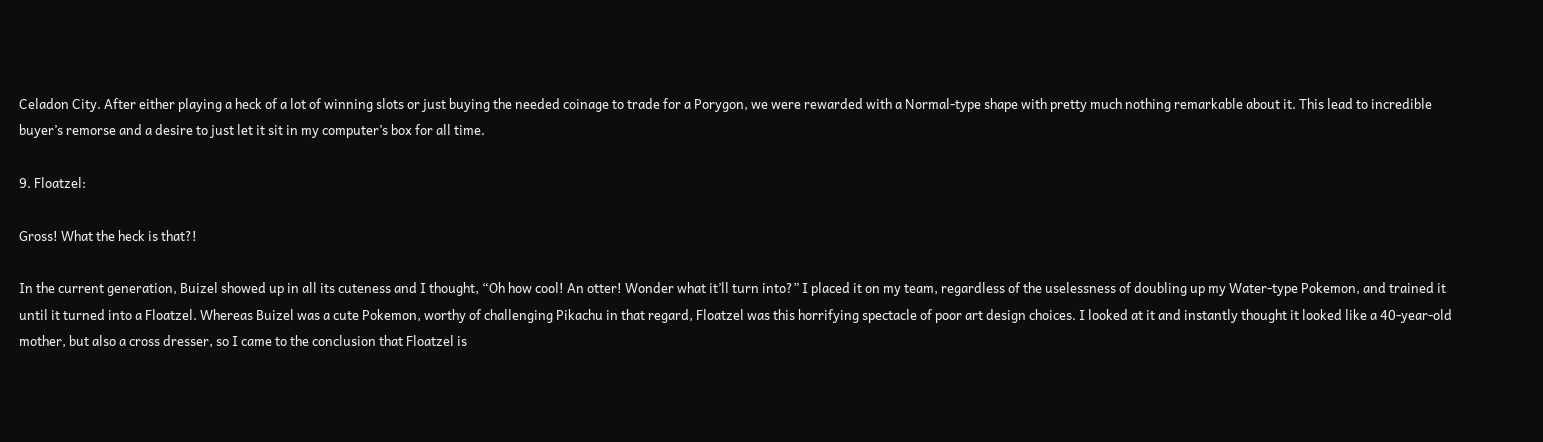Celadon City. After either playing a heck of a lot of winning slots or just buying the needed coinage to trade for a Porygon, we were rewarded with a Normal-type shape with pretty much nothing remarkable about it. This lead to incredible buyer’s remorse and a desire to just let it sit in my computer’s box for all time.

9. Floatzel:

Gross! What the heck is that?!

In the current generation, Buizel showed up in all its cuteness and I thought, “Oh how cool! An otter! Wonder what it’ll turn into?” I placed it on my team, regardless of the uselessness of doubling up my Water-type Pokemon, and trained it until it turned into a Floatzel. Whereas Buizel was a cute Pokemon, worthy of challenging Pikachu in that regard, Floatzel was this horrifying spectacle of poor art design choices. I looked at it and instantly thought it looked like a 40-year-old mother, but also a cross dresser, so I came to the conclusion that Floatzel is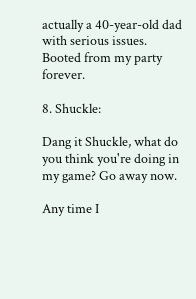actually a 40-year-old dad with serious issues. Booted from my party forever.

8. Shuckle:

Dang it Shuckle, what do you think you're doing in my game? Go away now.

Any time I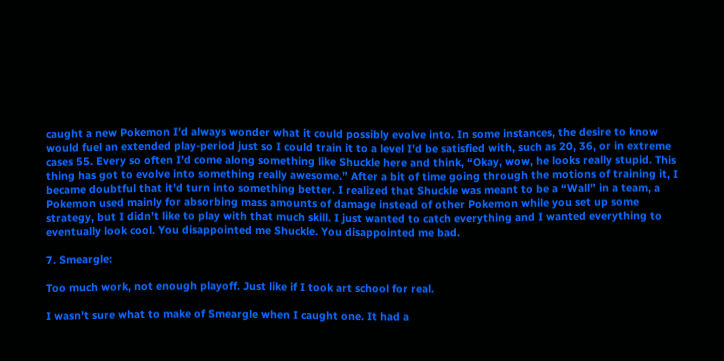caught a new Pokemon I’d always wonder what it could possibly evolve into. In some instances, the desire to know would fuel an extended play-period just so I could train it to a level I’d be satisfied with, such as 20, 36, or in extreme cases 55. Every so often I’d come along something like Shuckle here and think, “Okay, wow, he looks really stupid. This thing has got to evolve into something really awesome.” After a bit of time going through the motions of training it, I became doubtful that it’d turn into something better. I realized that Shuckle was meant to be a “Wall” in a team, a Pokemon used mainly for absorbing mass amounts of damage instead of other Pokemon while you set up some strategy, but I didn’t like to play with that much skill. I just wanted to catch everything and I wanted everything to eventually look cool. You disappointed me Shuckle. You disappointed me bad.

7. Smeargle:

Too much work, not enough playoff. Just like if I took art school for real.

I wasn’t sure what to make of Smeargle when I caught one. It had a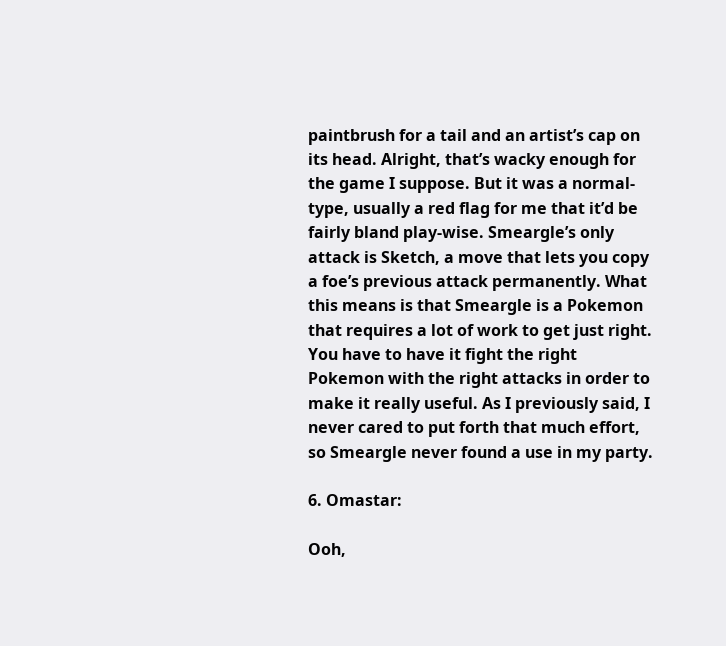paintbrush for a tail and an artist’s cap on its head. Alright, that’s wacky enough for the game I suppose. But it was a normal-type, usually a red flag for me that it’d be fairly bland play-wise. Smeargle’s only attack is Sketch, a move that lets you copy a foe’s previous attack permanently. What this means is that Smeargle is a Pokemon that requires a lot of work to get just right. You have to have it fight the right Pokemon with the right attacks in order to make it really useful. As I previously said, I never cared to put forth that much effort, so Smeargle never found a use in my party.

6. Omastar:

Ooh,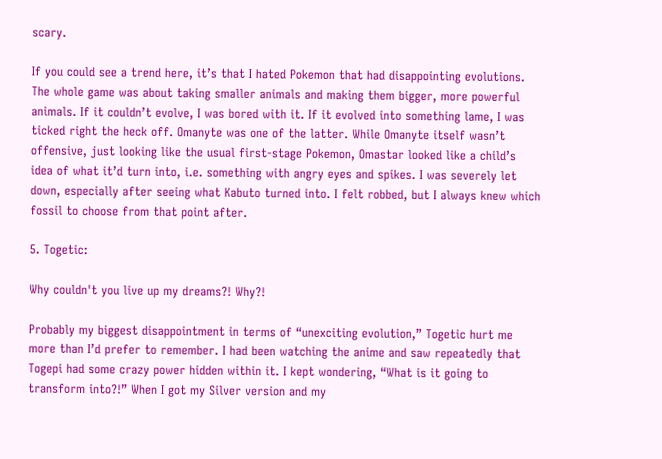scary.

If you could see a trend here, it’s that I hated Pokemon that had disappointing evolutions. The whole game was about taking smaller animals and making them bigger, more powerful animals. If it couldn’t evolve, I was bored with it. If it evolved into something lame, I was ticked right the heck off. Omanyte was one of the latter. While Omanyte itself wasn’t offensive, just looking like the usual first-stage Pokemon, Omastar looked like a child’s idea of what it’d turn into, i.e. something with angry eyes and spikes. I was severely let down, especially after seeing what Kabuto turned into. I felt robbed, but I always knew which fossil to choose from that point after.

5. Togetic:

Why couldn't you live up my dreams?! Why?!

Probably my biggest disappointment in terms of “unexciting evolution,” Togetic hurt me more than I’d prefer to remember. I had been watching the anime and saw repeatedly that Togepi had some crazy power hidden within it. I kept wondering, “What is it going to transform into?!” When I got my Silver version and my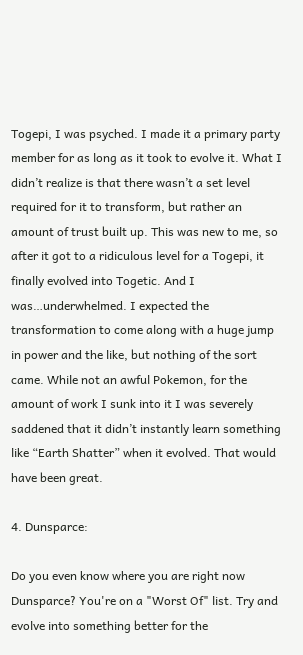Togepi, I was psyched. I made it a primary party member for as long as it took to evolve it. What I didn’t realize is that there wasn’t a set level required for it to transform, but rather an amount of trust built up. This was new to me, so after it got to a ridiculous level for a Togepi, it finally evolved into Togetic. And I was…underwhelmed. I expected the transformation to come along with a huge jump in power and the like, but nothing of the sort came. While not an awful Pokemon, for the amount of work I sunk into it I was severely saddened that it didn’t instantly learn something like “Earth Shatter” when it evolved. That would have been great.

4. Dunsparce:

Do you even know where you are right now Dunsparce? You're on a "Worst Of" list. Try and evolve into something better for the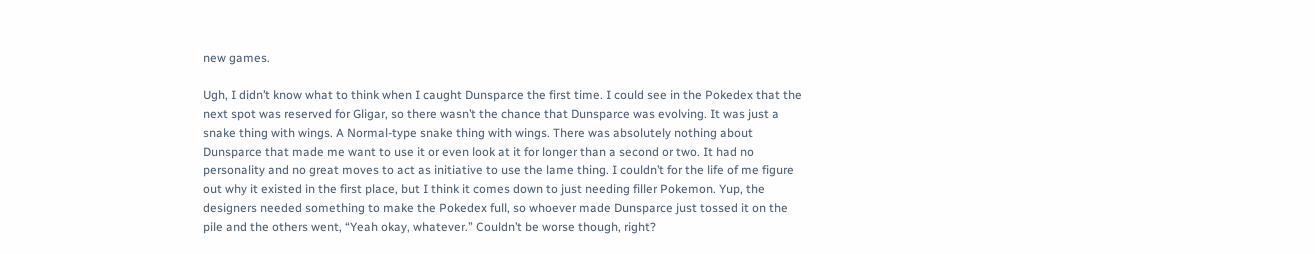new games.

Ugh, I didn’t know what to think when I caught Dunsparce the first time. I could see in the Pokedex that the next spot was reserved for Gligar, so there wasn’t the chance that Dunsparce was evolving. It was just a snake thing with wings. A Normal-type snake thing with wings. There was absolutely nothing about Dunsparce that made me want to use it or even look at it for longer than a second or two. It had no personality and no great moves to act as initiative to use the lame thing. I couldn’t for the life of me figure out why it existed in the first place, but I think it comes down to just needing filler Pokemon. Yup, the designers needed something to make the Pokedex full, so whoever made Dunsparce just tossed it on the pile and the others went, “Yeah okay, whatever.” Couldn’t be worse though, right?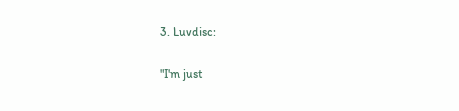3. Luvdisc:

"I'm just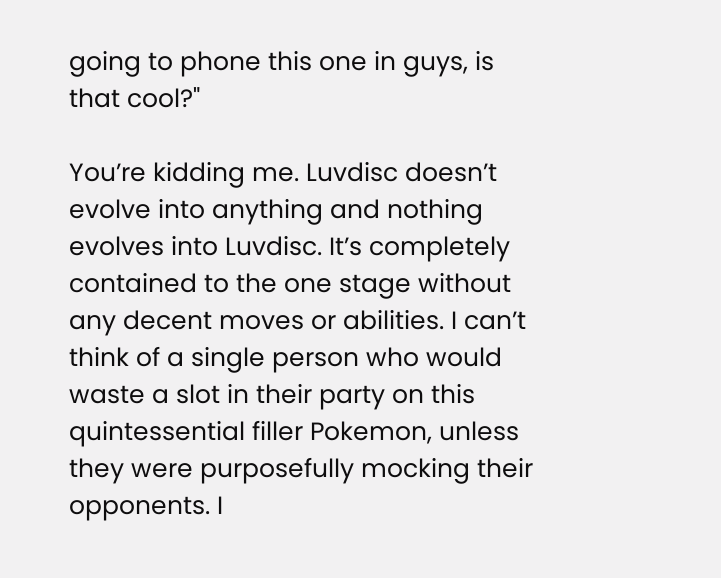going to phone this one in guys, is that cool?"

You’re kidding me. Luvdisc doesn’t evolve into anything and nothing evolves into Luvdisc. It’s completely contained to the one stage without any decent moves or abilities. I can’t think of a single person who would waste a slot in their party on this quintessential filler Pokemon, unless they were purposefully mocking their opponents. I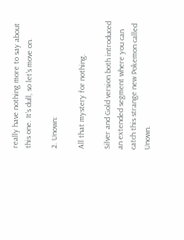really have nothing more to say about this one. It’s dull, so let’s move on.

2. Unown:

All that mystery for nothing.

Silver and Gold version both introduced an extended segment where you can catch this strange new Pokemon called Unown.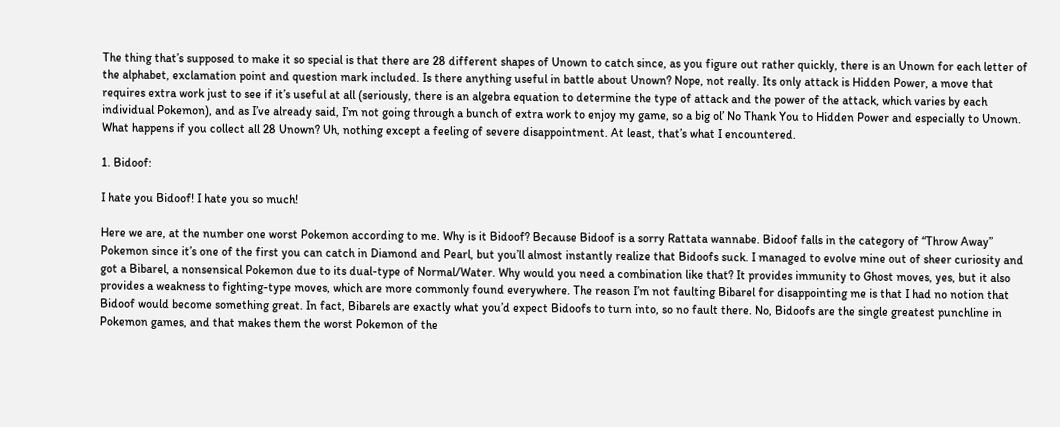The thing that’s supposed to make it so special is that there are 28 different shapes of Unown to catch since, as you figure out rather quickly, there is an Unown for each letter of the alphabet, exclamation point and question mark included. Is there anything useful in battle about Unown? Nope, not really. Its only attack is Hidden Power, a move that requires extra work just to see if it’s useful at all (seriously, there is an algebra equation to determine the type of attack and the power of the attack, which varies by each individual Pokemon), and as I’ve already said, I’m not going through a bunch of extra work to enjoy my game, so a big ol’ No Thank You to Hidden Power and especially to Unown. What happens if you collect all 28 Unown? Uh, nothing except a feeling of severe disappointment. At least, that’s what I encountered.

1. Bidoof:

I hate you Bidoof! I hate you so much!

Here we are, at the number one worst Pokemon according to me. Why is it Bidoof? Because Bidoof is a sorry Rattata wannabe. Bidoof falls in the category of “Throw Away” Pokemon since it’s one of the first you can catch in Diamond and Pearl, but you’ll almost instantly realize that Bidoofs suck. I managed to evolve mine out of sheer curiosity and got a Bibarel, a nonsensical Pokemon due to its dual-type of Normal/Water. Why would you need a combination like that? It provides immunity to Ghost moves, yes, but it also provides a weakness to fighting-type moves, which are more commonly found everywhere. The reason I’m not faulting Bibarel for disappointing me is that I had no notion that Bidoof would become something great. In fact, Bibarels are exactly what you’d expect Bidoofs to turn into, so no fault there. No, Bidoofs are the single greatest punchline in Pokemon games, and that makes them the worst Pokemon of the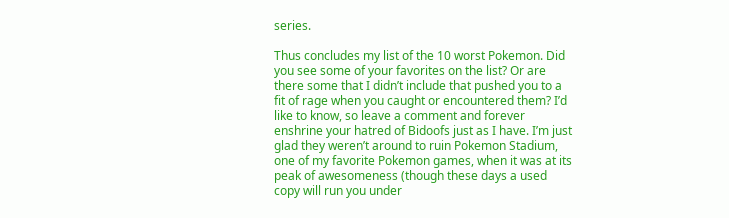series.

Thus concludes my list of the 10 worst Pokemon. Did you see some of your favorites on the list? Or are there some that I didn’t include that pushed you to a fit of rage when you caught or encountered them? I’d like to know, so leave a comment and forever enshrine your hatred of Bidoofs just as I have. I’m just glad they weren’t around to ruin Pokemon Stadium, one of my favorite Pokemon games, when it was at its peak of awesomeness (though these days a used copy will run you under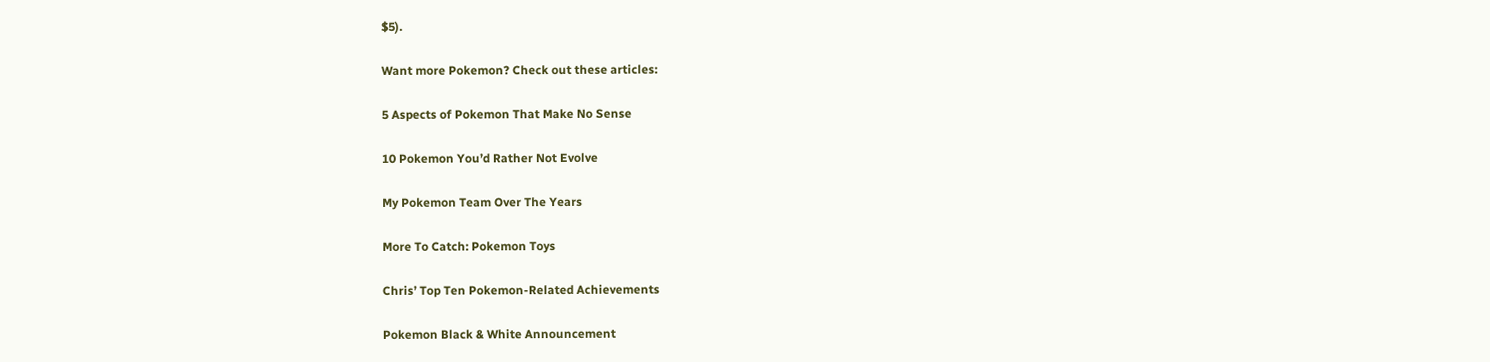$5).

Want more Pokemon? Check out these articles:

5 Aspects of Pokemon That Make No Sense

10 Pokemon You’d Rather Not Evolve

My Pokemon Team Over The Years

More To Catch: Pokemon Toys

Chris’ Top Ten Pokemon-Related Achievements

Pokemon Black & White Announcement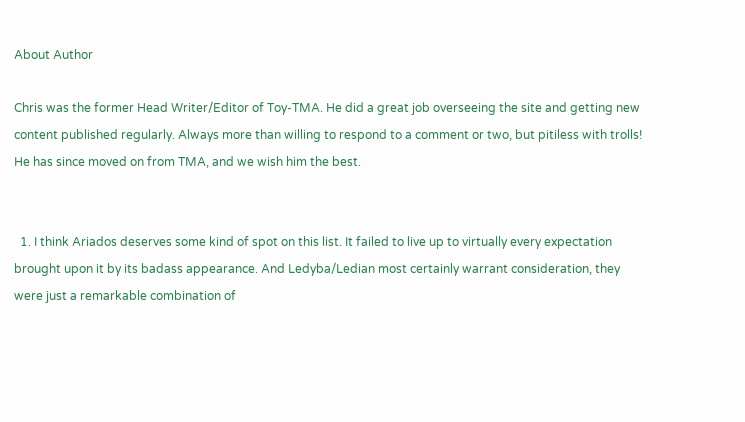About Author

Chris was the former Head Writer/Editor of Toy-TMA. He did a great job overseeing the site and getting new content published regularly. Always more than willing to respond to a comment or two, but pitiless with trolls! He has since moved on from TMA, and we wish him the best.


  1. I think Ariados deserves some kind of spot on this list. It failed to live up to virtually every expectation brought upon it by its badass appearance. And Ledyba/Ledian most certainly warrant consideration, they were just a remarkable combination of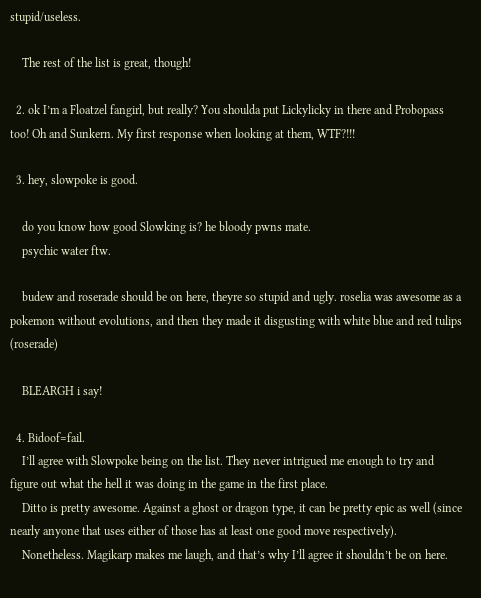stupid/useless.

    The rest of the list is great, though!

  2. ok I’m a Floatzel fangirl, but really? You shoulda put Lickylicky in there and Probopass too! Oh and Sunkern. My first response when looking at them, WTF?!!!

  3. hey, slowpoke is good.

    do you know how good Slowking is? he bloody pwns mate.
    psychic water ftw.

    budew and roserade should be on here, theyre so stupid and ugly. roselia was awesome as a pokemon without evolutions, and then they made it disgusting with white blue and red tulips (roserade)

    BLEARGH i say!

  4. Bidoof=fail.
    I’ll agree with Slowpoke being on the list. They never intrigued me enough to try and figure out what the hell it was doing in the game in the first place.
    Ditto is pretty awesome. Against a ghost or dragon type, it can be pretty epic as well (since nearly anyone that uses either of those has at least one good move respectively).
    Nonetheless. Magikarp makes me laugh, and that’s why I’ll agree it shouldn’t be on here.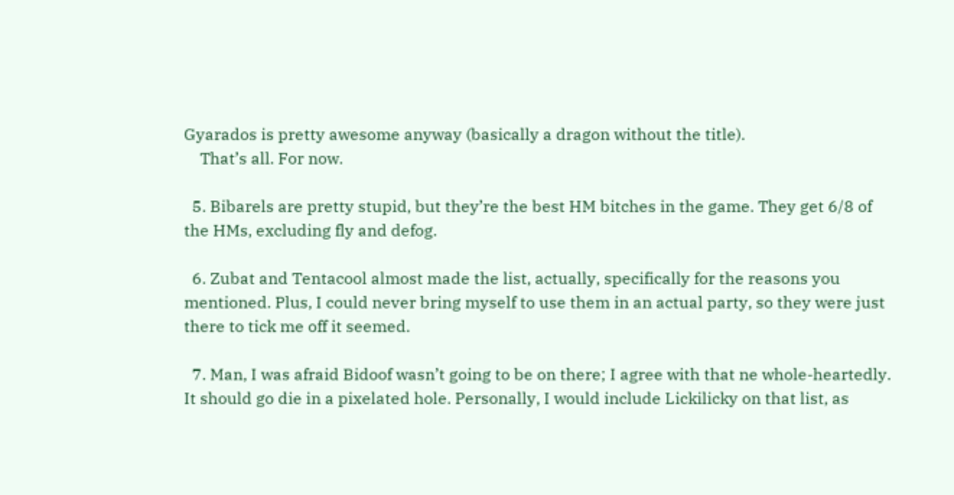Gyarados is pretty awesome anyway (basically a dragon without the title).
    That’s all. For now.

  5. Bibarels are pretty stupid, but they’re the best HM bitches in the game. They get 6/8 of the HMs, excluding fly and defog.

  6. Zubat and Tentacool almost made the list, actually, specifically for the reasons you mentioned. Plus, I could never bring myself to use them in an actual party, so they were just there to tick me off it seemed.

  7. Man, I was afraid Bidoof wasn’t going to be on there; I agree with that ne whole-heartedly. It should go die in a pixelated hole. Personally, I would include Lickilicky on that list, as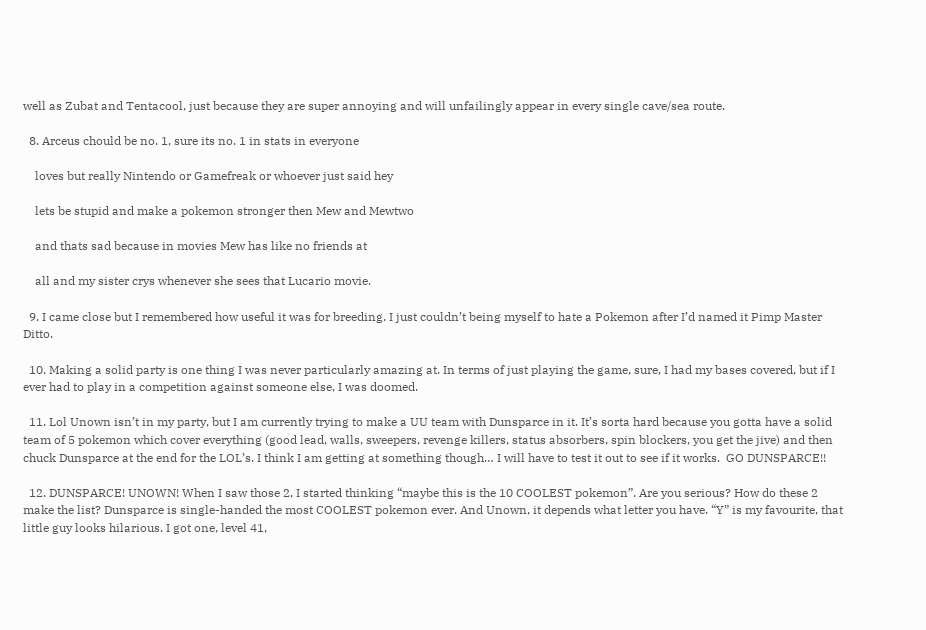well as Zubat and Tentacool, just because they are super annoying and will unfailingly appear in every single cave/sea route.

  8. Arceus chould be no. 1, sure its no. 1 in stats in everyone

    loves but really Nintendo or Gamefreak or whoever just said hey

    lets be stupid and make a pokemon stronger then Mew and Mewtwo

    and thats sad because in movies Mew has like no friends at

    all and my sister crys whenever she sees that Lucario movie.

  9. I came close but I remembered how useful it was for breeding. I just couldn’t being myself to hate a Pokemon after I’d named it Pimp Master Ditto.

  10. Making a solid party is one thing I was never particularly amazing at. In terms of just playing the game, sure, I had my bases covered, but if I ever had to play in a competition against someone else, I was doomed.

  11. Lol Unown isn’t in my party, but I am currently trying to make a UU team with Dunsparce in it. It’s sorta hard because you gotta have a solid team of 5 pokemon which cover everything (good lead, walls, sweepers, revenge killers, status absorbers, spin blockers, you get the jive) and then chuck Dunsparce at the end for the LOL’s. I think I am getting at something though… I will have to test it out to see if it works.  GO DUNSPARCE!!

  12. DUNSPARCE! UNOWN! When I saw those 2, I started thinking “maybe this is the 10 COOLEST pokemon”. Are you serious? How do these 2 make the list? Dunsparce is single-handed the most COOLEST pokemon ever. And Unown, it depends what letter you have. “Y” is my favourite, that little guy looks hilarious. I got one, level 41,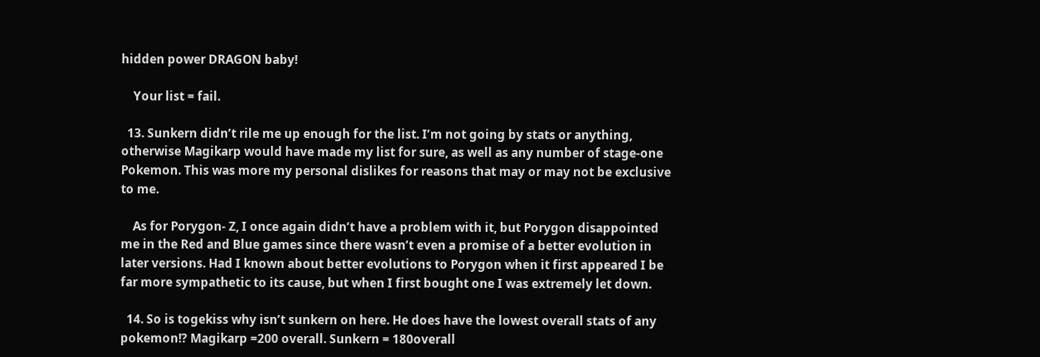hidden power DRAGON baby!

    Your list = fail.

  13. Sunkern didn’t rile me up enough for the list. I’m not going by stats or anything, otherwise Magikarp would have made my list for sure, as well as any number of stage-one Pokemon. This was more my personal dislikes for reasons that may or may not be exclusive to me.

    As for Porygon- Z, I once again didn’t have a problem with it, but Porygon disappointed me in the Red and Blue games since there wasn’t even a promise of a better evolution in later versions. Had I known about better evolutions to Porygon when it first appeared I be far more sympathetic to its cause, but when I first bought one I was extremely let down.

  14. So is togekiss why isn’t sunkern on here. He does have the lowest overall stats of any pokemon!? Magikarp =200 overall. Sunkern = 180overall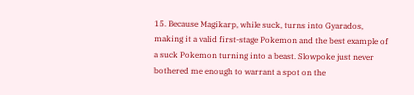15. Because Magikarp, while suck, turns into Gyarados, making it a valid first-stage Pokemon and the best example of a suck Pokemon turning into a beast. Slowpoke just never bothered me enough to warrant a spot on the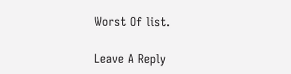Worst Of list.

Leave A Reply